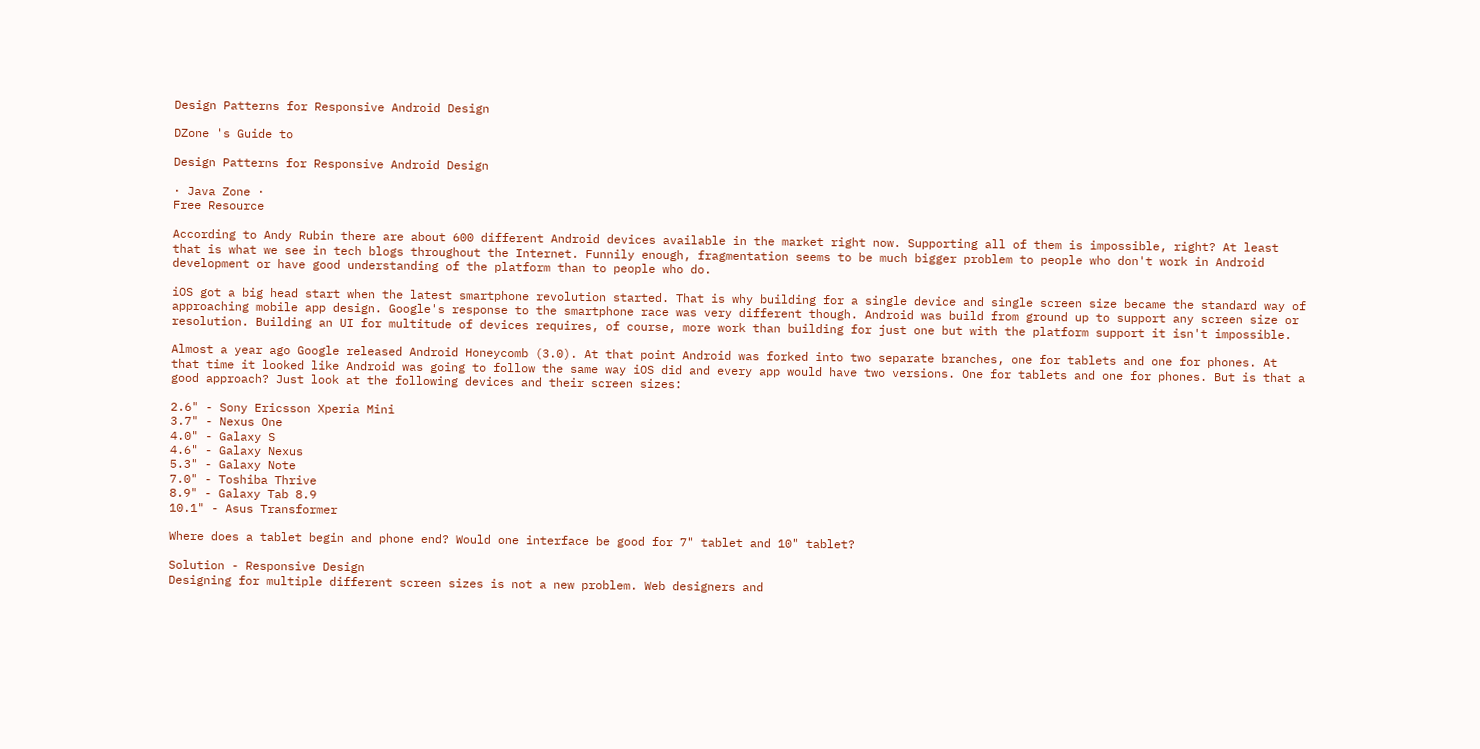Design Patterns for Responsive Android Design

DZone 's Guide to

Design Patterns for Responsive Android Design

· Java Zone ·
Free Resource

According to Andy Rubin there are about 600 different Android devices available in the market right now. Supporting all of them is impossible, right? At least that is what we see in tech blogs throughout the Internet. Funnily enough, fragmentation seems to be much bigger problem to people who don't work in Android development or have good understanding of the platform than to people who do.

iOS got a big head start when the latest smartphone revolution started. That is why building for a single device and single screen size became the standard way of approaching mobile app design. Google's response to the smartphone race was very different though. Android was build from ground up to support any screen size or resolution. Building an UI for multitude of devices requires, of course, more work than building for just one but with the platform support it isn't impossible.

Almost a year ago Google released Android Honeycomb (3.0). At that point Android was forked into two separate branches, one for tablets and one for phones. At that time it looked like Android was going to follow the same way iOS did and every app would have two versions. One for tablets and one for phones. But is that a good approach? Just look at the following devices and their screen sizes:

2.6" - Sony Ericsson Xperia Mini
3.7" - Nexus One
4.0" - Galaxy S
4.6" - Galaxy Nexus
5.3" - Galaxy Note
7.0" - Toshiba Thrive
8.9" - Galaxy Tab 8.9
10.1" - Asus Transformer

Where does a tablet begin and phone end? Would one interface be good for 7" tablet and 10" tablet?

Solution - Responsive Design
Designing for multiple different screen sizes is not a new problem. Web designers and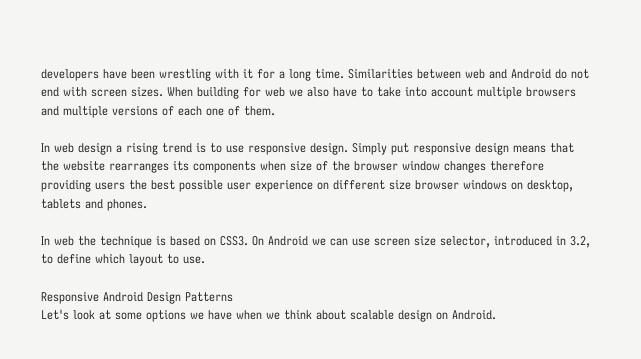developers have been wrestling with it for a long time. Similarities between web and Android do not end with screen sizes. When building for web we also have to take into account multiple browsers and multiple versions of each one of them.

In web design a rising trend is to use responsive design. Simply put responsive design means that the website rearranges its components when size of the browser window changes therefore providing users the best possible user experience on different size browser windows on desktop, tablets and phones.

In web the technique is based on CSS3. On Android we can use screen size selector, introduced in 3.2, to define which layout to use.

Responsive Android Design Patterns
Let's look at some options we have when we think about scalable design on Android.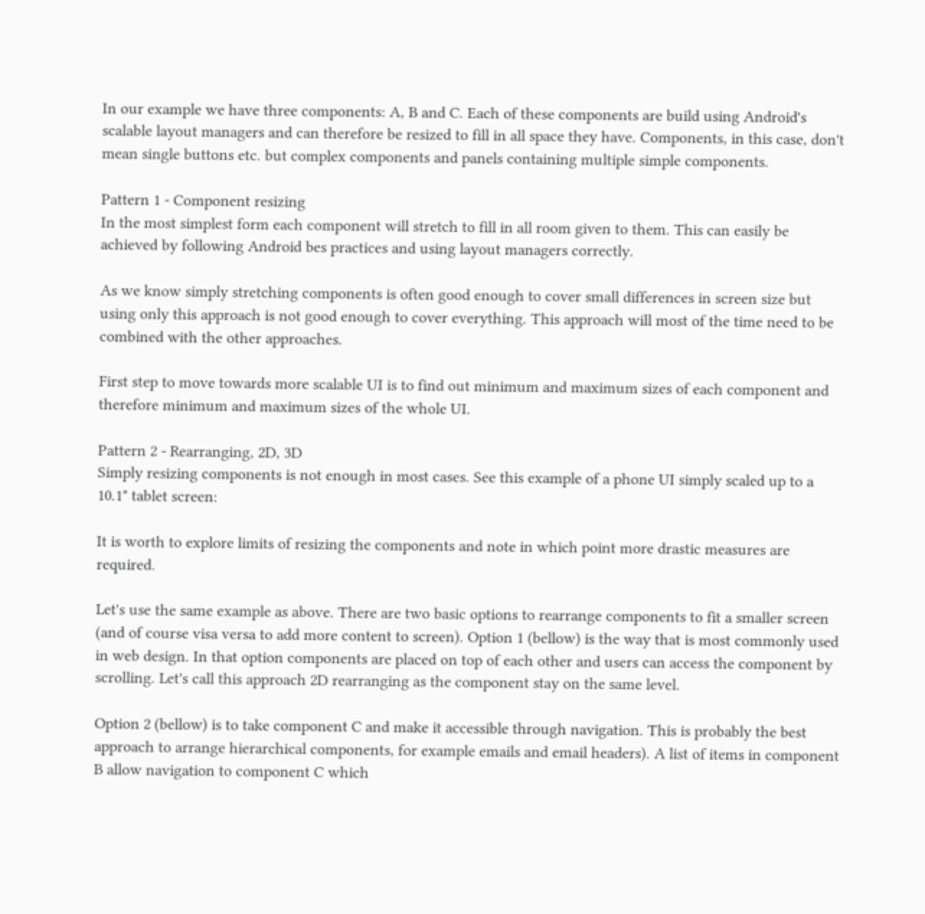In our example we have three components: A, B and C. Each of these components are build using Android's scalable layout managers and can therefore be resized to fill in all space they have. Components, in this case, don't mean single buttons etc. but complex components and panels containing multiple simple components.

Pattern 1 - Component resizing
In the most simplest form each component will stretch to fill in all room given to them. This can easily be achieved by following Android bes practices and using layout managers correctly.

As we know simply stretching components is often good enough to cover small differences in screen size but using only this approach is not good enough to cover everything. This approach will most of the time need to be combined with the other approaches.

First step to move towards more scalable UI is to find out minimum and maximum sizes of each component and therefore minimum and maximum sizes of the whole UI.

Pattern 2 - Rearranging, 2D, 3D
Simply resizing components is not enough in most cases. See this example of a phone UI simply scaled up to a 10.1" tablet screen:

It is worth to explore limits of resizing the components and note in which point more drastic measures are required.

Let's use the same example as above. There are two basic options to rearrange components to fit a smaller screen (and of course visa versa to add more content to screen). Option 1 (bellow) is the way that is most commonly used in web design. In that option components are placed on top of each other and users can access the component by scrolling. Let's call this approach 2D rearranging as the component stay on the same level.

Option 2 (bellow) is to take component C and make it accessible through navigation. This is probably the best approach to arrange hierarchical components, for example emails and email headers). A list of items in component B allow navigation to component C which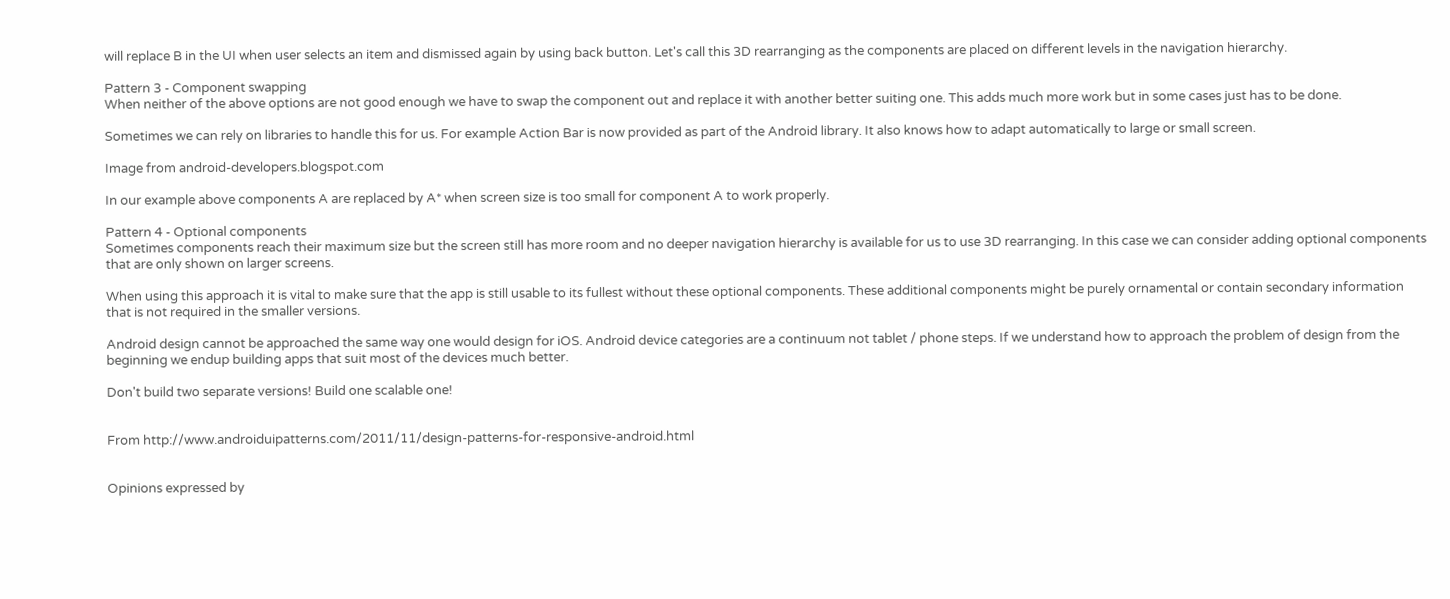will replace B in the UI when user selects an item and dismissed again by using back button. Let's call this 3D rearranging as the components are placed on different levels in the navigation hierarchy.

Pattern 3 - Component swapping
When neither of the above options are not good enough we have to swap the component out and replace it with another better suiting one. This adds much more work but in some cases just has to be done.

Sometimes we can rely on libraries to handle this for us. For example Action Bar is now provided as part of the Android library. It also knows how to adapt automatically to large or small screen.

Image from android-developers.blogspot.com

In our example above components A are replaced by A* when screen size is too small for component A to work properly.

Pattern 4 - Optional components
Sometimes components reach their maximum size but the screen still has more room and no deeper navigation hierarchy is available for us to use 3D rearranging. In this case we can consider adding optional components that are only shown on larger screens.

When using this approach it is vital to make sure that the app is still usable to its fullest without these optional components. These additional components might be purely ornamental or contain secondary information that is not required in the smaller versions.

Android design cannot be approached the same way one would design for iOS. Android device categories are a continuum not tablet / phone steps. If we understand how to approach the problem of design from the beginning we endup building apps that suit most of the devices much better.

Don't build two separate versions! Build one scalable one!


From http://www.androiduipatterns.com/2011/11/design-patterns-for-responsive-android.html


Opinions expressed by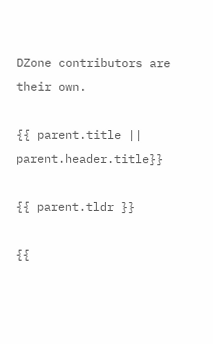DZone contributors are their own.

{{ parent.title || parent.header.title}}

{{ parent.tldr }}

{{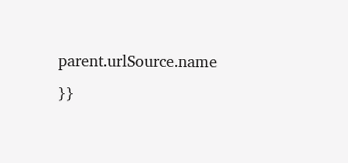parent.urlSource.name }}